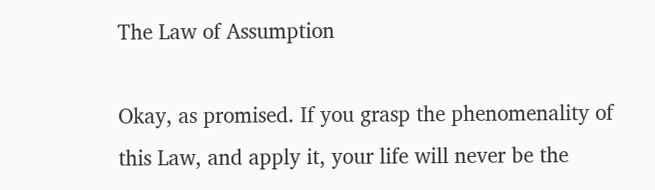The Law of Assumption

Okay, as promised. If you grasp the phenomenality of this Law, and apply it, your life will never be the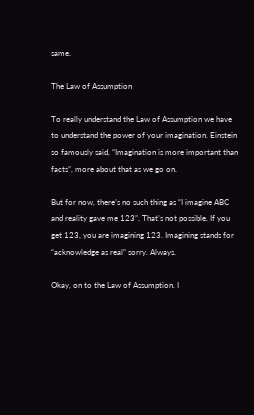same.

The Law of Assumption

To really understand the Law of Assumption we have to understand the power of your imagination. Einstein so famously said, “Imagination is more important than facts”, more about that as we go on.

But for now, there’s no such thing as “I imagine ABC and reality gave me 123”. That’s not possible. If you get 123, you are imagining 123. Imagining stands for “acknowledge as real” sorry. Always.

Okay, on to the Law of Assumption. I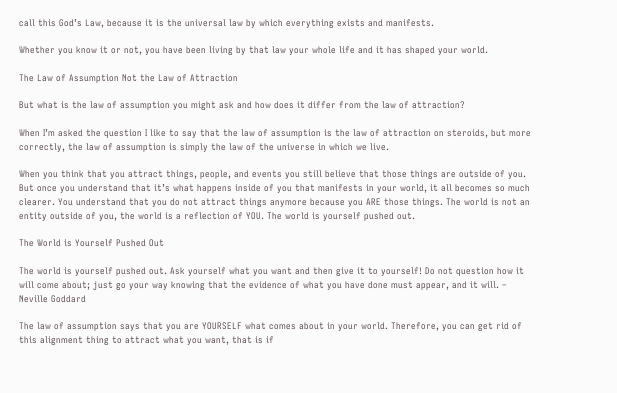call this God’s Law, because it is the universal law by which everything exists and manifests.

Whether you know it or not, you have been living by that law your whole life and it has shaped your world.

The Law of Assumption Not the Law of Attraction

But what is the law of assumption you might ask and how does it differ from the law of attraction?

When I’m asked the question I like to say that the law of assumption is the law of attraction on steroids, but more correctly, the law of assumption is simply the law of the universe in which we live.

When you think that you attract things, people, and events you still believe that those things are outside of you. But once you understand that it’s what happens inside of you that manifests in your world, it all becomes so much clearer. You understand that you do not attract things anymore because you ARE those things. The world is not an entity outside of you, the world is a reflection of YOU. The world is yourself pushed out.

The World is Yourself Pushed Out

The world is yourself pushed out. Ask yourself what you want and then give it to yourself! Do not question how it will come about; just go your way knowing that the evidence of what you have done must appear, and it will. – Neville Goddard

The law of assumption says that you are YOURSELF what comes about in your world. Therefore, you can get rid of this alignment thing to attract what you want, that is if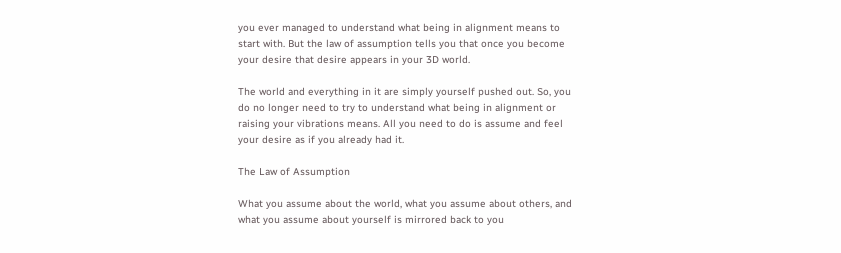you ever managed to understand what being in alignment means to start with. But the law of assumption tells you that once you become your desire that desire appears in your 3D world.

The world and everything in it are simply yourself pushed out. So, you do no longer need to try to understand what being in alignment or raising your vibrations means. All you need to do is assume and feel your desire as if you already had it.

The Law of Assumption

What you assume about the world, what you assume about others, and what you assume about yourself is mirrored back to you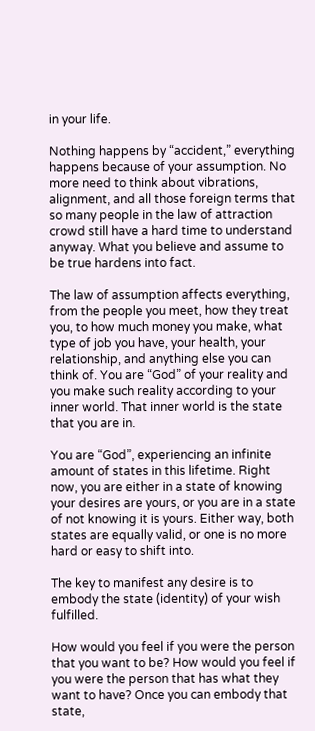in your life.

Nothing happens by “accident,” everything happens because of your assumption. No more need to think about vibrations, alignment, and all those foreign terms that so many people in the law of attraction crowd still have a hard time to understand anyway. What you believe and assume to be true hardens into fact.

The law of assumption affects everything, from the people you meet, how they treat you, to how much money you make, what type of job you have, your health, your relationship, and anything else you can think of. You are “God” of your reality and you make such reality according to your inner world. That inner world is the state that you are in.

You are “God”, experiencing an infinite amount of states in this lifetime. Right now, you are either in a state of knowing your desires are yours, or you are in a state of not knowing it is yours. Either way, both states are equally valid, or one is no more hard or easy to shift into.

The key to manifest any desire is to embody the state (identity) of your wish fulfilled.

How would you feel if you were the person that you want to be? How would you feel if you were the person that has what they want to have? Once you can embody that state,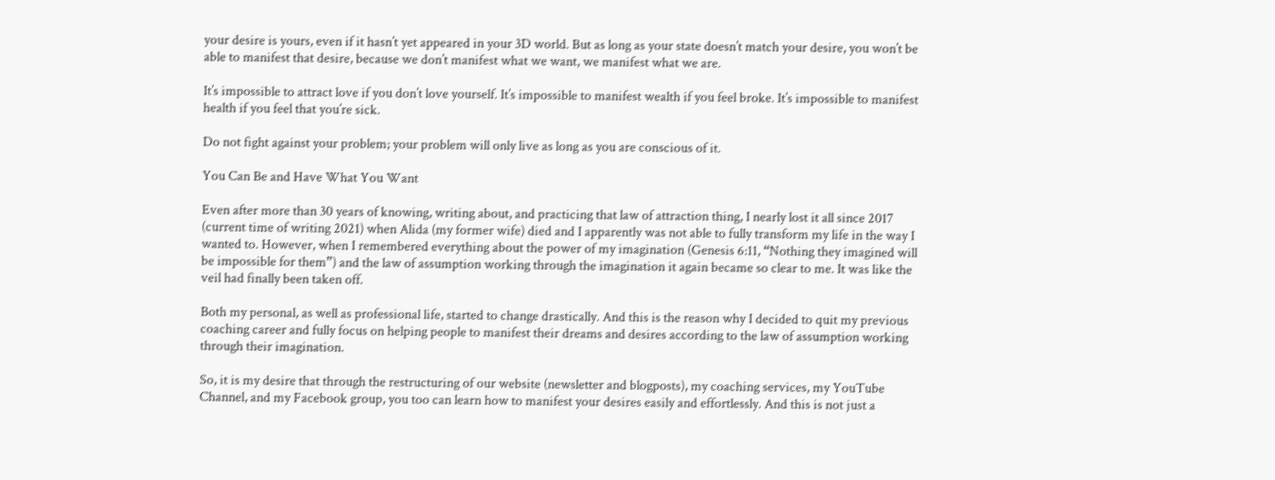your desire is yours, even if it hasn’t yet appeared in your 3D world. But as long as your state doesn’t match your desire, you won’t be able to manifest that desire, because we don’t manifest what we want, we manifest what we are.

It’s impossible to attract love if you don’t love yourself. It’s impossible to manifest wealth if you feel broke. It’s impossible to manifest health if you feel that you’re sick.

Do not fight against your problem; your problem will only live as long as you are conscious of it.

You Can Be and Have What You Want

Even after more than 30 years of knowing, writing about, and practicing that law of attraction thing, I nearly lost it all since 2017 (current time of writing 2021) when Alida (my former wife) died and I apparently was not able to fully transform my life in the way I wanted to. However, when I remembered everything about the power of my imagination (Genesis 6:11, “Nothing they imagined will be impossible for them”) and the law of assumption working through the imagination it again became so clear to me. It was like the veil had finally been taken off.

Both my personal, as well as professional life, started to change drastically. And this is the reason why I decided to quit my previous coaching career and fully focus on helping people to manifest their dreams and desires according to the law of assumption working through their imagination.

So, it is my desire that through the restructuring of our website (newsletter and blogposts), my coaching services, my YouTube Channel, and my Facebook group, you too can learn how to manifest your desires easily and effortlessly. And this is not just a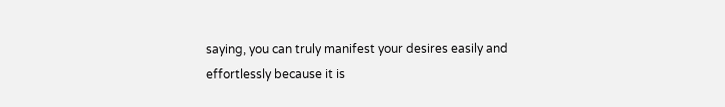saying, you can truly manifest your desires easily and effortlessly because it is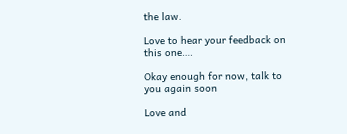the law.

Love to hear your feedback on this one….

Okay enough for now, talk to you again soon

Love and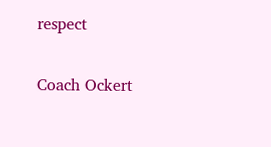respect

Coach Ockert